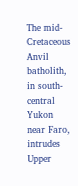The mid-Cretaceous Anvil batholith, in south-central Yukon near Faro, intrudes Upper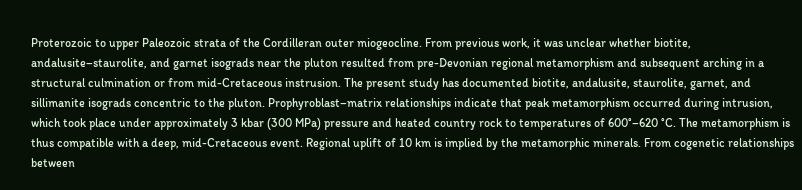Proterozoic to upper Paleozoic strata of the Cordilleran outer miogeocline. From previous work, it was unclear whether biotite, andalusite–staurolite, and garnet isograds near the pluton resulted from pre-Devonian regional metamorphism and subsequent arching in a structural culmination or from mid-Cretaceous instrusion. The present study has documented biotite, andalusite, staurolite, garnet, and sillimanite isograds concentric to the pluton. Prophyroblast–matrix relationships indicate that peak metamorphism occurred during intrusion, which took place under approximately 3 kbar (300 MPa) pressure and heated country rock to temperatures of 600°–620 °C. The metamorphism is thus compatible with a deep, mid-Cretaceous event. Regional uplift of 10 km is implied by the metamorphic minerals. From cogenetic relationships between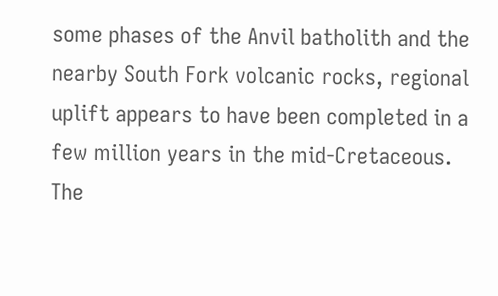some phases of the Anvil batholith and the nearby South Fork volcanic rocks, regional uplift appears to have been completed in a few million years in the mid-Cretaceous. The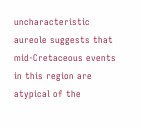uncharacteristic aureole suggests that mid-Cretaceous events in this region are atypical of the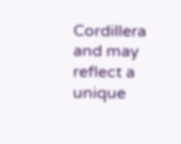Cordillera and may reflect a unique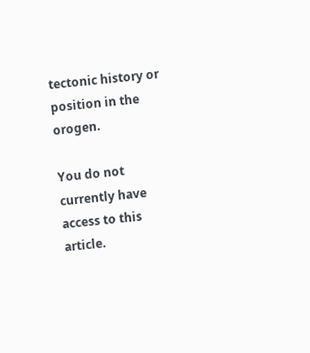tectonic history or position in the orogen.

You do not currently have access to this article.